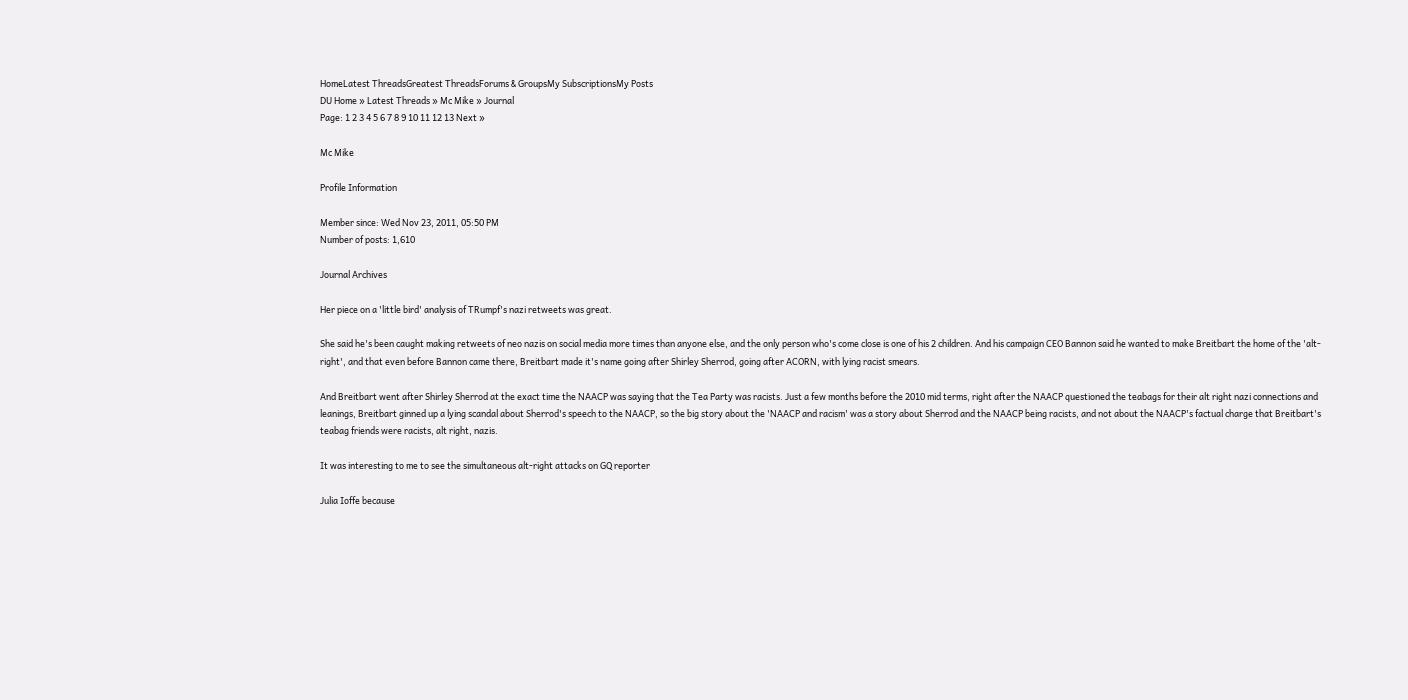HomeLatest ThreadsGreatest ThreadsForums & GroupsMy SubscriptionsMy Posts
DU Home » Latest Threads » Mc Mike » Journal
Page: 1 2 3 4 5 6 7 8 9 10 11 12 13 Next »

Mc Mike

Profile Information

Member since: Wed Nov 23, 2011, 05:50 PM
Number of posts: 1,610

Journal Archives

Her piece on a 'little bird' analysis of TRumpf's nazi retweets was great.

She said he's been caught making retweets of neo nazis on social media more times than anyone else, and the only person who's come close is one of his 2 children. And his campaign CEO Bannon said he wanted to make Breitbart the home of the 'alt-right', and that even before Bannon came there, Breitbart made it's name going after Shirley Sherrod, going after ACORN, with lying racist smears.

And Breitbart went after Shirley Sherrod at the exact time the NAACP was saying that the Tea Party was racists. Just a few months before the 2010 mid terms, right after the NAACP questioned the teabags for their alt right nazi connections and leanings, Breitbart ginned up a lying scandal about Sherrod's speech to the NAACP, so the big story about the 'NAACP and racism' was a story about Sherrod and the NAACP being racists, and not about the NAACP's factual charge that Breitbart's teabag friends were racists, alt right, nazis.

It was interesting to me to see the simultaneous alt-right attacks on GQ reporter

Julia Ioffe because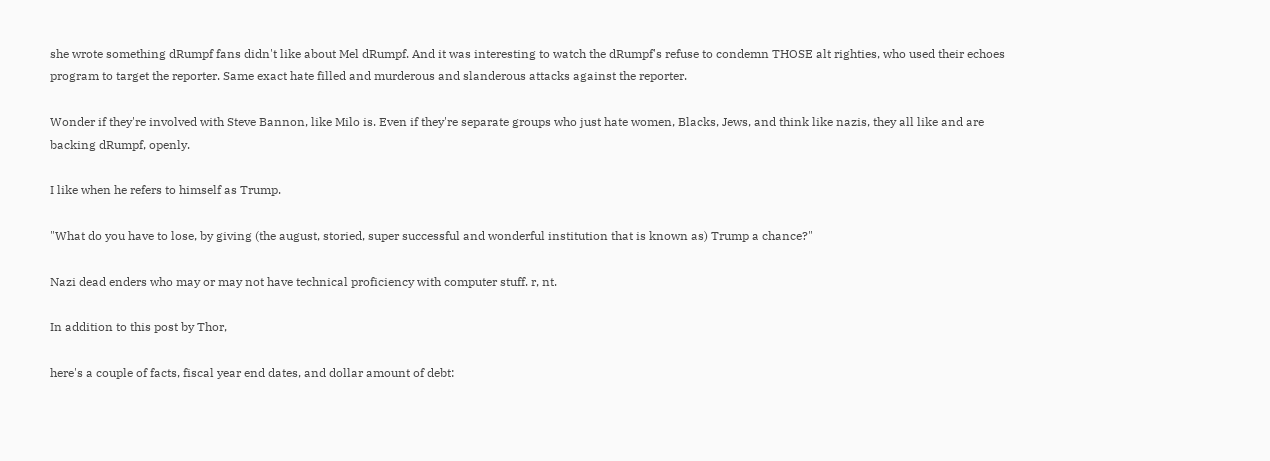she wrote something dRumpf fans didn't like about Mel dRumpf. And it was interesting to watch the dRumpf's refuse to condemn THOSE alt righties, who used their echoes program to target the reporter. Same exact hate filled and murderous and slanderous attacks against the reporter.

Wonder if they're involved with Steve Bannon, like Milo is. Even if they're separate groups who just hate women, Blacks, Jews, and think like nazis, they all like and are backing dRumpf, openly.

I like when he refers to himself as Trump.

"What do you have to lose, by giving (the august, storied, super successful and wonderful institution that is known as) Trump a chance?"

Nazi dead enders who may or may not have technical proficiency with computer stuff. r, nt.

In addition to this post by Thor,

here's a couple of facts, fiscal year end dates, and dollar amount of debt: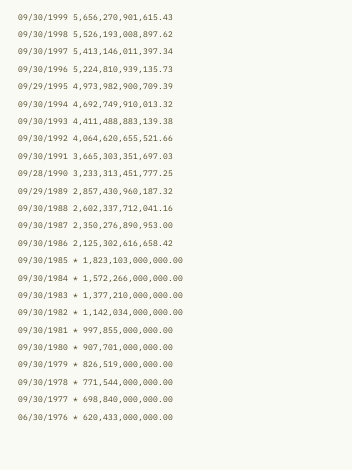09/30/1999 5,656,270,901,615.43
09/30/1998 5,526,193,008,897.62
09/30/1997 5,413,146,011,397.34
09/30/1996 5,224,810,939,135.73
09/29/1995 4,973,982,900,709.39
09/30/1994 4,692,749,910,013.32
09/30/1993 4,411,488,883,139.38
09/30/1992 4,064,620,655,521.66
09/30/1991 3,665,303,351,697.03
09/28/1990 3,233,313,451,777.25
09/29/1989 2,857,430,960,187.32
09/30/1988 2,602,337,712,041.16
09/30/1987 2,350,276,890,953.00
09/30/1986 2,125,302,616,658.42
09/30/1985 * 1,823,103,000,000.00
09/30/1984 * 1,572,266,000,000.00
09/30/1983 * 1,377,210,000,000.00
09/30/1982 * 1,142,034,000,000.00
09/30/1981 * 997,855,000,000.00
09/30/1980 * 907,701,000,000.00
09/30/1979 * 826,519,000,000.00
09/30/1978 * 771,544,000,000.00
09/30/1977 * 698,840,000,000.00
06/30/1976 * 620,433,000,000.00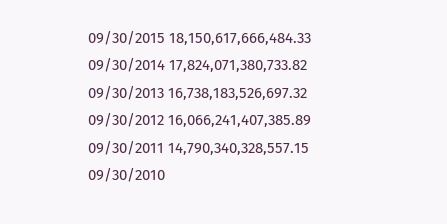09/30/2015 18,150,617,666,484.33
09/30/2014 17,824,071,380,733.82
09/30/2013 16,738,183,526,697.32
09/30/2012 16,066,241,407,385.89
09/30/2011 14,790,340,328,557.15
09/30/2010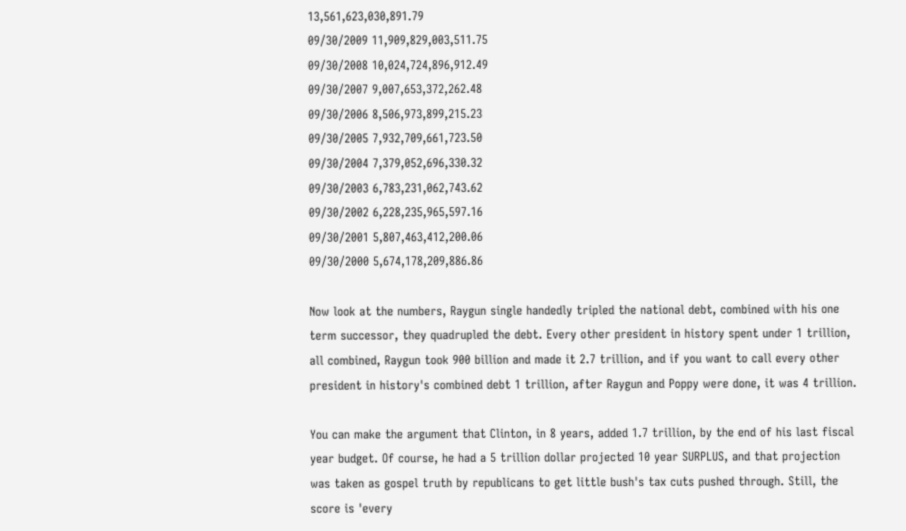13,561,623,030,891.79
09/30/2009 11,909,829,003,511.75
09/30/2008 10,024,724,896,912.49
09/30/2007 9,007,653,372,262.48
09/30/2006 8,506,973,899,215.23
09/30/2005 7,932,709,661,723.50
09/30/2004 7,379,052,696,330.32
09/30/2003 6,783,231,062,743.62
09/30/2002 6,228,235,965,597.16
09/30/2001 5,807,463,412,200.06
09/30/2000 5,674,178,209,886.86

Now look at the numbers, Raygun single handedly tripled the national debt, combined with his one term successor, they quadrupled the debt. Every other president in history spent under 1 trillion, all combined, Raygun took 900 billion and made it 2.7 trillion, and if you want to call every other president in history's combined debt 1 trillion, after Raygun and Poppy were done, it was 4 trillion.

You can make the argument that Clinton, in 8 years, added 1.7 trillion, by the end of his last fiscal year budget. Of course, he had a 5 trillion dollar projected 10 year SURPLUS, and that projection was taken as gospel truth by republicans to get little bush's tax cuts pushed through. Still, the score is 'every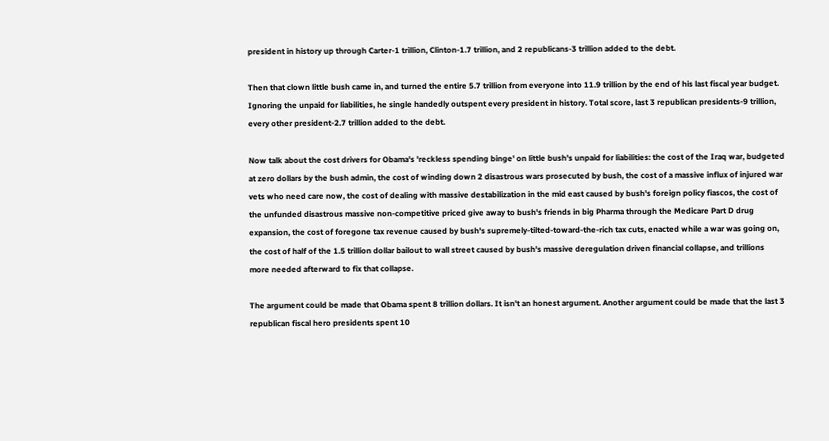president in history up through Carter-1 trillion, Clinton-1.7 trillion, and 2 republicans-3 trillion added to the debt.

Then that clown little bush came in, and turned the entire 5.7 trillion from everyone into 11.9 trillion by the end of his last fiscal year budget. Ignoring the unpaid for liabilities, he single handedly outspent every president in history. Total score, last 3 republican presidents-9 trillion, every other president-2.7 trillion added to the debt.

Now talk about the cost drivers for Obama's 'reckless spending binge' on little bush's unpaid for liabilities: the cost of the Iraq war, budgeted at zero dollars by the bush admin, the cost of winding down 2 disastrous wars prosecuted by bush, the cost of a massive influx of injured war vets who need care now, the cost of dealing with massive destabilization in the mid east caused by bush's foreign policy fiascos, the cost of the unfunded disastrous massive non-competitive priced give away to bush's friends in big Pharma through the Medicare Part D drug expansion, the cost of foregone tax revenue caused by bush's supremely-tilted-toward-the-rich tax cuts, enacted while a war was going on, the cost of half of the 1.5 trillion dollar bailout to wall street caused by bush's massive deregulation driven financial collapse, and trillions more needed afterward to fix that collapse.

The argument could be made that Obama spent 8 trillion dollars. It isn't an honest argument. Another argument could be made that the last 3 republican fiscal hero presidents spent 10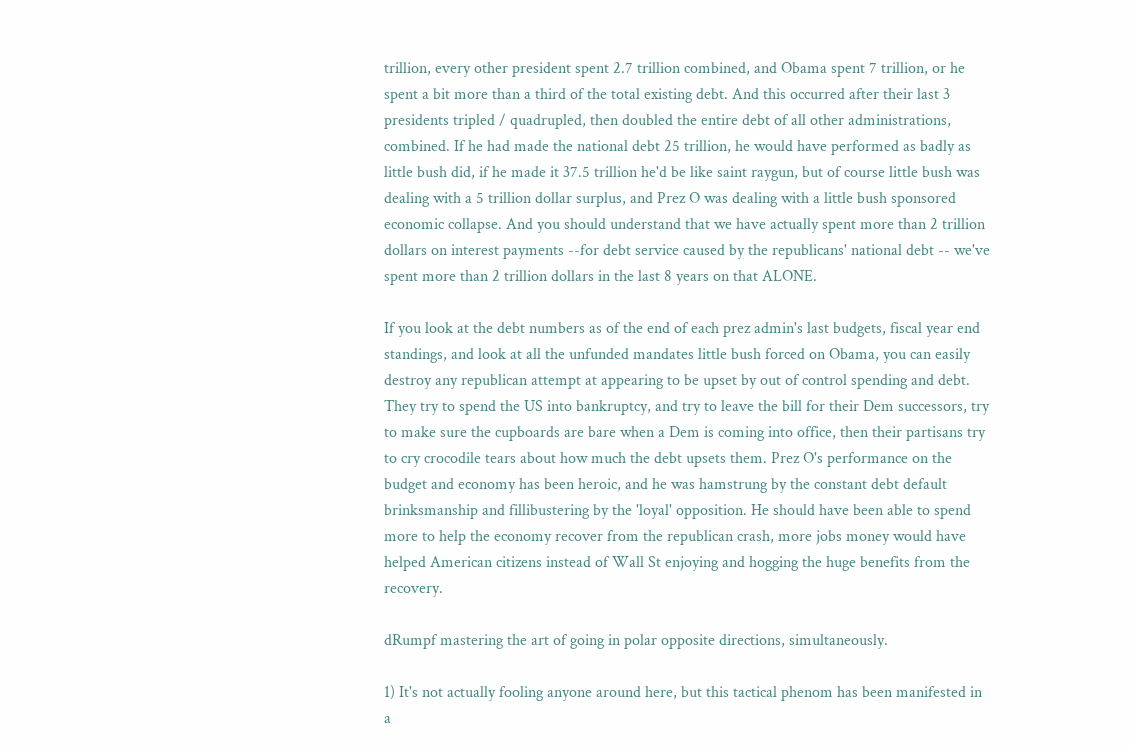trillion, every other president spent 2.7 trillion combined, and Obama spent 7 trillion, or he spent a bit more than a third of the total existing debt. And this occurred after their last 3 presidents tripled / quadrupled, then doubled the entire debt of all other administrations, combined. If he had made the national debt 25 trillion, he would have performed as badly as little bush did, if he made it 37.5 trillion he'd be like saint raygun, but of course little bush was dealing with a 5 trillion dollar surplus, and Prez O was dealing with a little bush sponsored economic collapse. And you should understand that we have actually spent more than 2 trillion dollars on interest payments --for debt service caused by the republicans' national debt -- we've spent more than 2 trillion dollars in the last 8 years on that ALONE.

If you look at the debt numbers as of the end of each prez admin's last budgets, fiscal year end standings, and look at all the unfunded mandates little bush forced on Obama, you can easily destroy any republican attempt at appearing to be upset by out of control spending and debt. They try to spend the US into bankruptcy, and try to leave the bill for their Dem successors, try to make sure the cupboards are bare when a Dem is coming into office, then their partisans try to cry crocodile tears about how much the debt upsets them. Prez O's performance on the budget and economy has been heroic, and he was hamstrung by the constant debt default brinksmanship and fillibustering by the 'loyal' opposition. He should have been able to spend more to help the economy recover from the republican crash, more jobs money would have helped American citizens instead of Wall St enjoying and hogging the huge benefits from the recovery.

dRumpf mastering the art of going in polar opposite directions, simultaneously.

1) It's not actually fooling anyone around here, but this tactical phenom has been manifested in a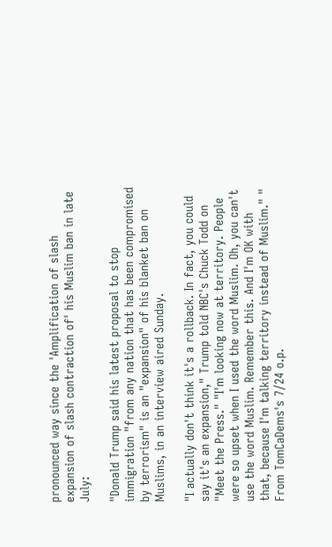pronounced way since the 'Amplification of slash expansion of slash contraction of' his Muslim ban in late July:

"Donald Trump said his latest proposal to stop immigration "from any nation that has been compromised by terrorism" is an "expansion" of his blanket ban on Muslims, in an interview aired Sunday.

"I actually don't think it's a rollback. In fact, you could say it's an expansion," Trump told NBC's Chuck Todd on "Meet the Press." "I'm looking now at territory. People were so upset when I used the word Muslim. Oh, you can't use the word Muslim. Remember this. And I'm OK with that, because I'm talking territory instead of Muslim." " From TomCaDems's 7/24 o.p.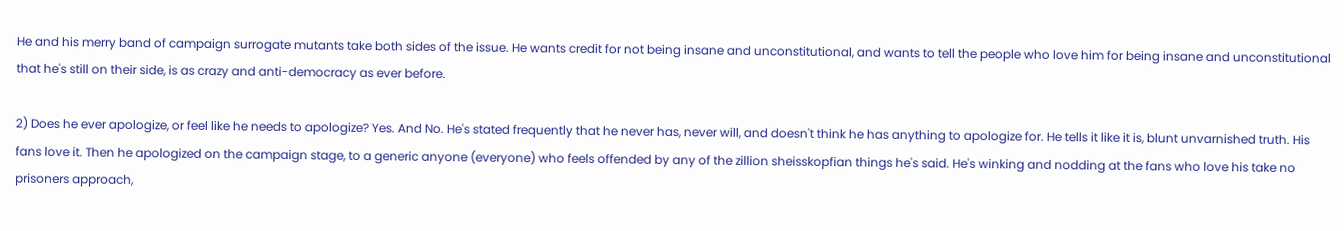He and his merry band of campaign surrogate mutants take both sides of the issue. He wants credit for not being insane and unconstitutional, and wants to tell the people who love him for being insane and unconstitutional that he's still on their side, is as crazy and anti-democracy as ever before.

2) Does he ever apologize, or feel like he needs to apologize? Yes. And No. He's stated frequently that he never has, never will, and doesn't think he has anything to apologize for. He tells it like it is, blunt unvarnished truth. His fans love it. Then he apologized on the campaign stage, to a generic anyone (everyone) who feels offended by any of the zillion sheisskopfian things he's said. He's winking and nodding at the fans who love his take no prisoners approach,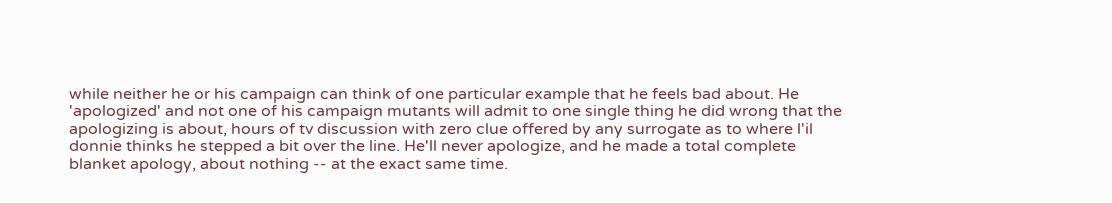while neither he or his campaign can think of one particular example that he feels bad about. He 'apologized' and not one of his campaign mutants will admit to one single thing he did wrong that the apologizing is about, hours of tv discussion with zero clue offered by any surrogate as to where l'il donnie thinks he stepped a bit over the line. He'll never apologize, and he made a total complete blanket apology, about nothing -- at the exact same time.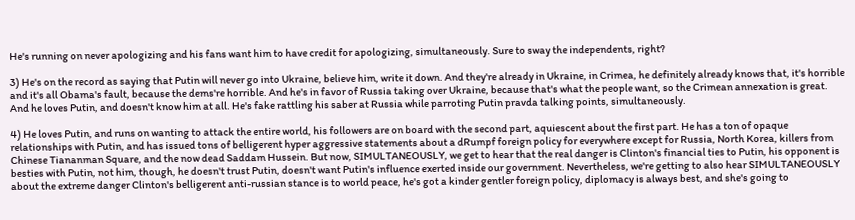He's running on never apologizing and his fans want him to have credit for apologizing, simultaneously. Sure to sway the independents, right?

3) He's on the record as saying that Putin will never go into Ukraine, believe him, write it down. And they're already in Ukraine, in Crimea, he definitely already knows that, it's horrible and it's all Obama's fault, because the dems're horrible. And he's in favor of Russia taking over Ukraine, because that's what the people want, so the Crimean annexation is great. And he loves Putin, and doesn't know him at all. He's fake rattling his saber at Russia while parroting Putin pravda talking points, simultaneously.

4) He loves Putin, and runs on wanting to attack the entire world, his followers are on board with the second part, aquiescent about the first part. He has a ton of opaque relationships with Putin, and has issued tons of belligerent hyper aggressive statements about a dRumpf foreign policy for everywhere except for Russia, North Korea, killers from Chinese Tiananman Square, and the now dead Saddam Hussein. But now, SIMULTANEOUSLY, we get to hear that the real danger is Clinton's financial ties to Putin, his opponent is besties with Putin, not him, though, he doesn't trust Putin, doesn't want Putin's influence exerted inside our government. Nevertheless, we're getting to also hear SIMULTANEOUSLY about the extreme danger Clinton's belligerent anti-russian stance is to world peace, he's got a kinder gentler foreign policy, diplomacy is always best, and she's going to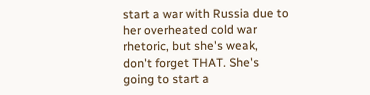start a war with Russia due to her overheated cold war rhetoric, but she's weak, don't forget THAT. She's going to start a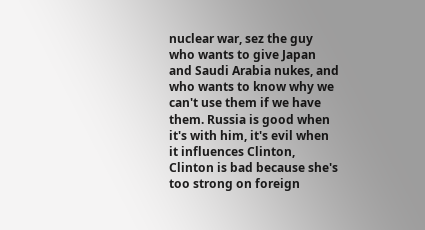nuclear war, sez the guy who wants to give Japan and Saudi Arabia nukes, and who wants to know why we can't use them if we have them. Russia is good when it's with him, it's evil when it influences Clinton, Clinton is bad because she's too strong on foreign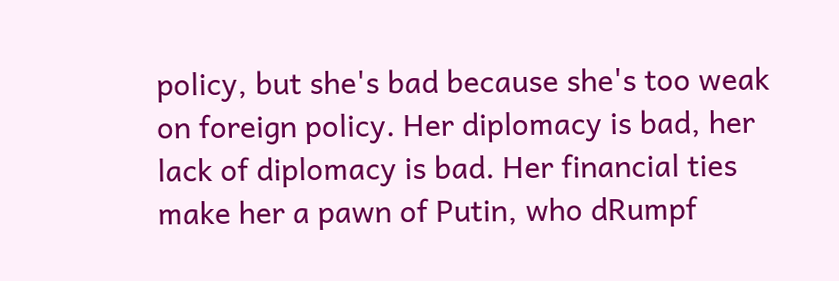policy, but she's bad because she's too weak on foreign policy. Her diplomacy is bad, her lack of diplomacy is bad. Her financial ties make her a pawn of Putin, who dRumpf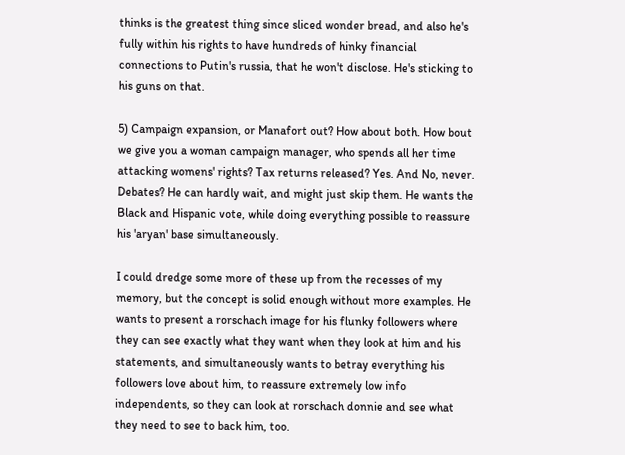thinks is the greatest thing since sliced wonder bread, and also he's fully within his rights to have hundreds of hinky financial connections to Putin's russia, that he won't disclose. He's sticking to his guns on that.

5) Campaign expansion, or Manafort out? How about both. How bout we give you a woman campaign manager, who spends all her time attacking womens' rights? Tax returns released? Yes. And No, never. Debates? He can hardly wait, and might just skip them. He wants the Black and Hispanic vote, while doing everything possible to reassure his 'aryan' base simultaneously.

I could dredge some more of these up from the recesses of my memory, but the concept is solid enough without more examples. He wants to present a rorschach image for his flunky followers where they can see exactly what they want when they look at him and his statements, and simultaneously wants to betray everything his followers love about him, to reassure extremely low info independents, so they can look at rorschach donnie and see what they need to see to back him, too.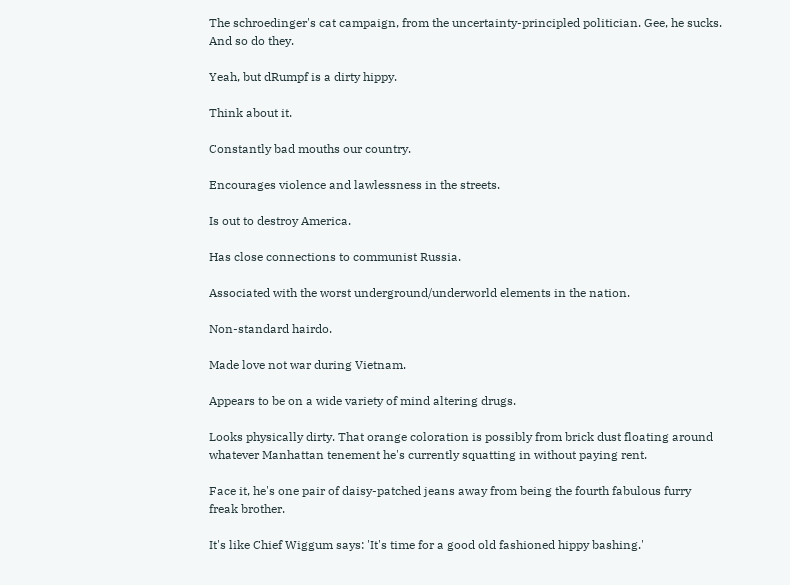The schroedinger's cat campaign, from the uncertainty-principled politician. Gee, he sucks. And so do they.

Yeah, but dRumpf is a dirty hippy.

Think about it.

Constantly bad mouths our country.

Encourages violence and lawlessness in the streets.

Is out to destroy America.

Has close connections to communist Russia.

Associated with the worst underground/underworld elements in the nation.

Non-standard hairdo.

Made love not war during Vietnam.

Appears to be on a wide variety of mind altering drugs.

Looks physically dirty. That orange coloration is possibly from brick dust floating around whatever Manhattan tenement he's currently squatting in without paying rent.

Face it, he's one pair of daisy-patched jeans away from being the fourth fabulous furry freak brother.

It's like Chief Wiggum says: 'It's time for a good old fashioned hippy bashing.'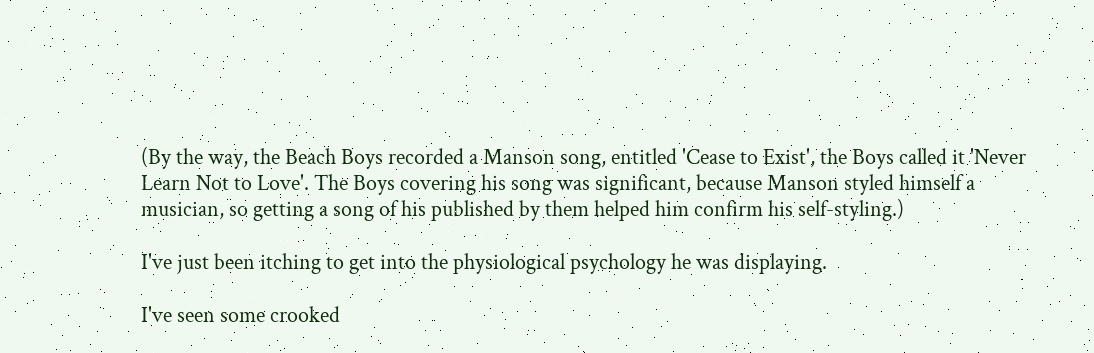(By the way, the Beach Boys recorded a Manson song, entitled 'Cease to Exist', the Boys called it 'Never Learn Not to Love'. The Boys covering his song was significant, because Manson styled himself a musician, so getting a song of his published by them helped him confirm his self-styling.)

I've just been itching to get into the physiological psychology he was displaying.

I've seen some crooked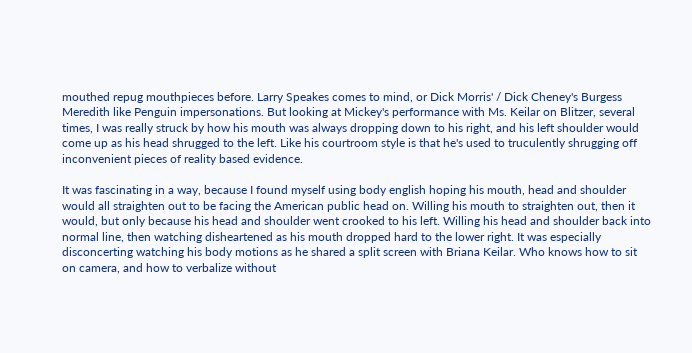mouthed repug mouthpieces before. Larry Speakes comes to mind, or Dick Morris' / Dick Cheney's Burgess Meredith like Penguin impersonations. But looking at Mickey's performance with Ms. Keilar on Blitzer, several times, I was really struck by how his mouth was always dropping down to his right, and his left shoulder would come up as his head shrugged to the left. Like his courtroom style is that he's used to truculently shrugging off inconvenient pieces of reality based evidence.

It was fascinating in a way, because I found myself using body english hoping his mouth, head and shoulder would all straighten out to be facing the American public head on. Willing his mouth to straighten out, then it would, but only because his head and shoulder went crooked to his left. Willing his head and shoulder back into normal line, then watching disheartened as his mouth dropped hard to the lower right. It was especially disconcerting watching his body motions as he shared a split screen with Briana Keilar. Who knows how to sit on camera, and how to verbalize without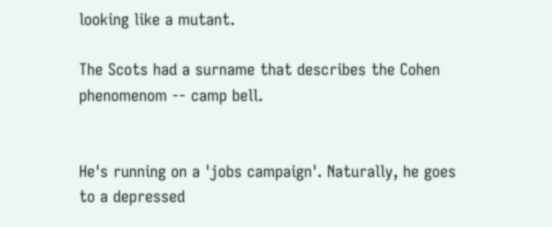looking like a mutant.

The Scots had a surname that describes the Cohen phenomenom -- camp bell.


He's running on a 'jobs campaign'. Naturally, he goes to a depressed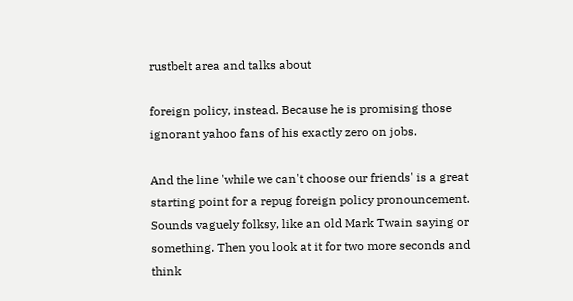rustbelt area and talks about

foreign policy, instead. Because he is promising those ignorant yahoo fans of his exactly zero on jobs.

And the line 'while we can't choose our friends' is a great starting point for a repug foreign policy pronouncement. Sounds vaguely folksy, like an old Mark Twain saying or something. Then you look at it for two more seconds and think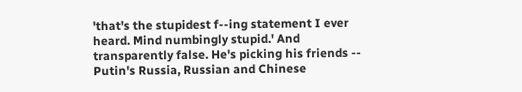'that's the stupidest f--ing statement I ever heard. Mind numbingly stupid.' And transparently false. He's picking his friends -- Putin's Russia, Russian and Chinese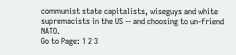communist state capitalists, wiseguys and white supremacists in the US -- and choosing to un-friend NATO.
Go to Page: 1 2 3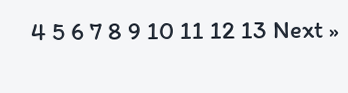4 5 6 7 8 9 10 11 12 13 Next »